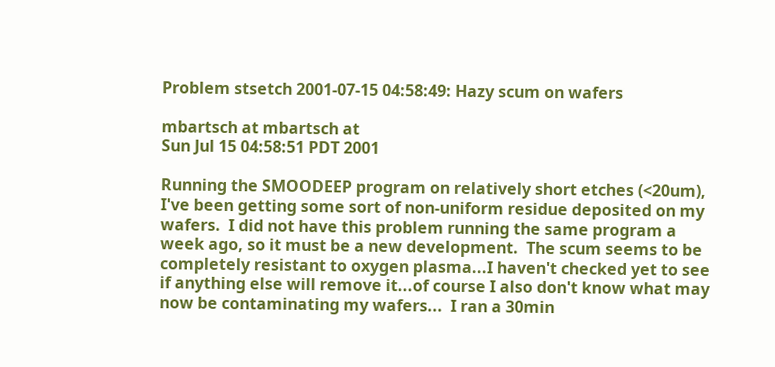Problem stsetch 2001-07-15 04:58:49: Hazy scum on wafers

mbartsch at mbartsch at
Sun Jul 15 04:58:51 PDT 2001

Running the SMOODEEP program on relatively short etches (<20um), I've been getting some sort of non-uniform residue deposited on my wafers.  I did not have this problem running the same program a week ago, so it must be a new development.  The scum seems to be completely resistant to oxygen plasma...I haven't checked yet to see if anything else will remove it...of course I also don't know what may now be contaminating my wafers...  I ran a 30min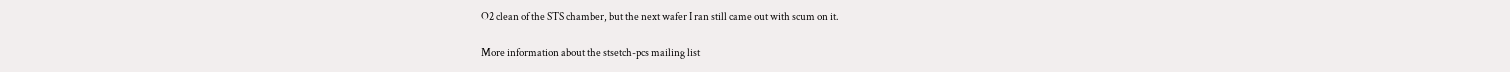O2 clean of the STS chamber, but the next wafer I ran still came out with scum on it.

More information about the stsetch-pcs mailing list